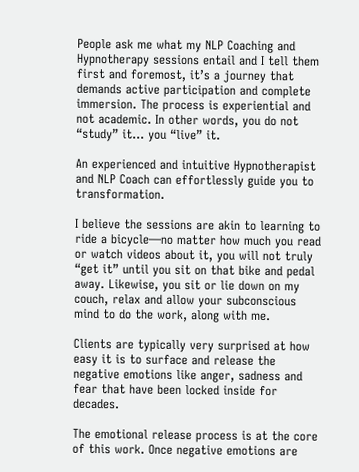People ask me what my NLP Coaching and Hypnotherapy sessions entail and I tell them first and foremost, it’s a journey that demands active participation and complete immersion. The process is experiential and not academic. In other words, you do not “study” it… you “live” it.

An experienced and intuitive Hypnotherapist and NLP Coach can effortlessly guide you to transformation.

I believe the sessions are akin to learning to ride a bicycle—no matter how much you read or watch videos about it, you will not truly “get it” until you sit on that bike and pedal away. Likewise, you sit or lie down on my couch, relax and allow your subconscious mind to do the work, along with me.

Clients are typically very surprised at how easy it is to surface and release the negative emotions like anger, sadness and fear that have been locked inside for decades.

The emotional release process is at the core of this work. Once negative emotions are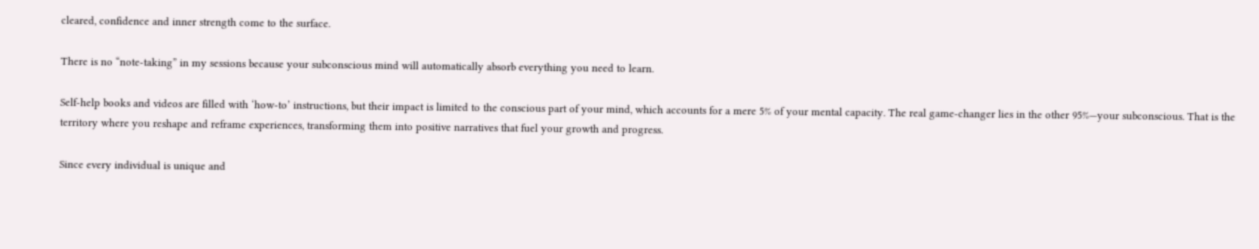cleared, confidence and inner strength come to the surface.

There is no “note-taking” in my sessions because your subconscious mind will automatically absorb everything you need to learn.

Self-help books and videos are filled with ‘how-to’ instructions, but their impact is limited to the conscious part of your mind, which accounts for a mere 5% of your mental capacity. The real game-changer lies in the other 95%—your subconscious. That is the territory where you reshape and reframe experiences, transforming them into positive narratives that fuel your growth and progress.

Since every individual is unique and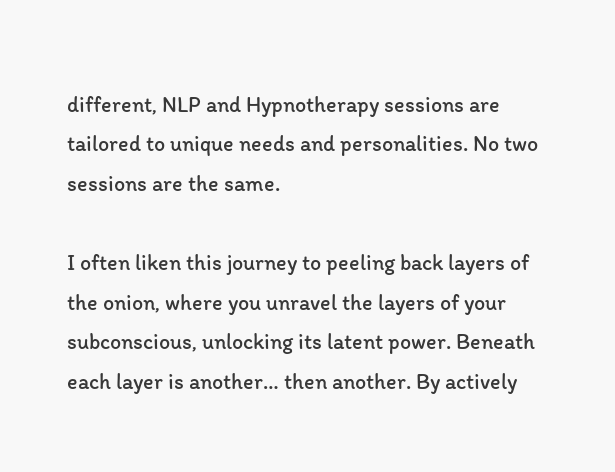different, NLP and Hypnotherapy sessions are tailored to unique needs and personalities. No two sessions are the same.

I often liken this journey to peeling back layers of the onion, where you unravel the layers of your subconscious, unlocking its latent power. Beneath each layer is another… then another. By actively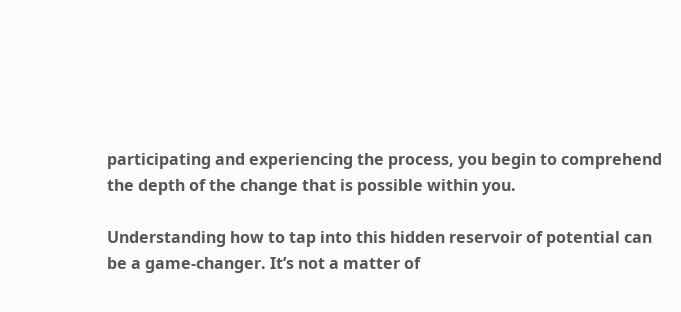participating and experiencing the process, you begin to comprehend the depth of the change that is possible within you.

Understanding how to tap into this hidden reservoir of potential can be a game-changer. It’s not a matter of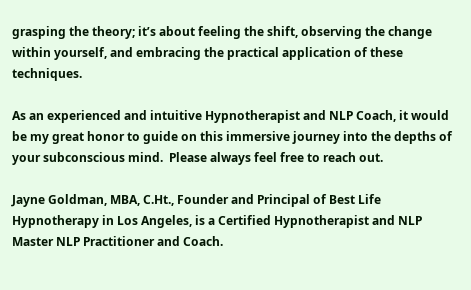grasping the theory; it’s about feeling the shift, observing the change within yourself, and embracing the practical application of these techniques.

As an experienced and intuitive Hypnotherapist and NLP Coach, it would be my great honor to guide on this immersive journey into the depths of your subconscious mind.  Please always feel free to reach out.

Jayne Goldman, MBA, C.Ht., Founder and Principal of Best Life Hypnotherapy in Los Angeles, is a Certified Hypnotherapist and NLP Master NLP Practitioner and Coach.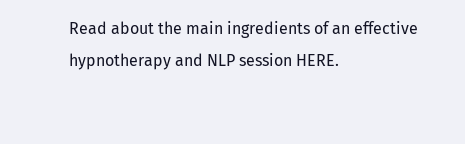Read about the main ingredients of an effective hypnotherapy and NLP session HERE.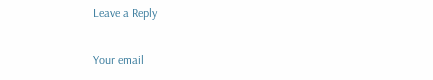Leave a Reply

Your email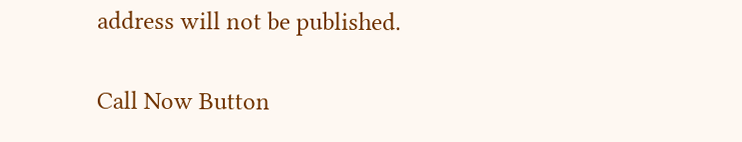address will not be published.

Call Now Button